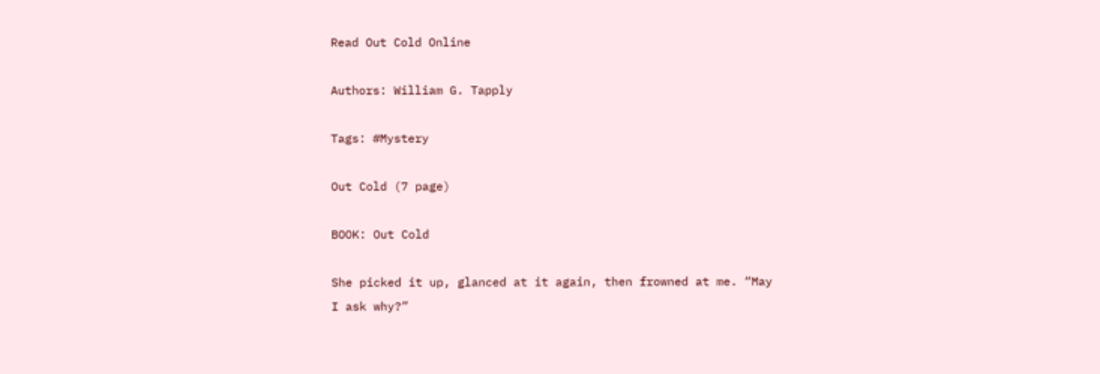Read Out Cold Online

Authors: William G. Tapply

Tags: #Mystery

Out Cold (7 page)

BOOK: Out Cold

She picked it up, glanced at it again, then frowned at me. “May I ask why?”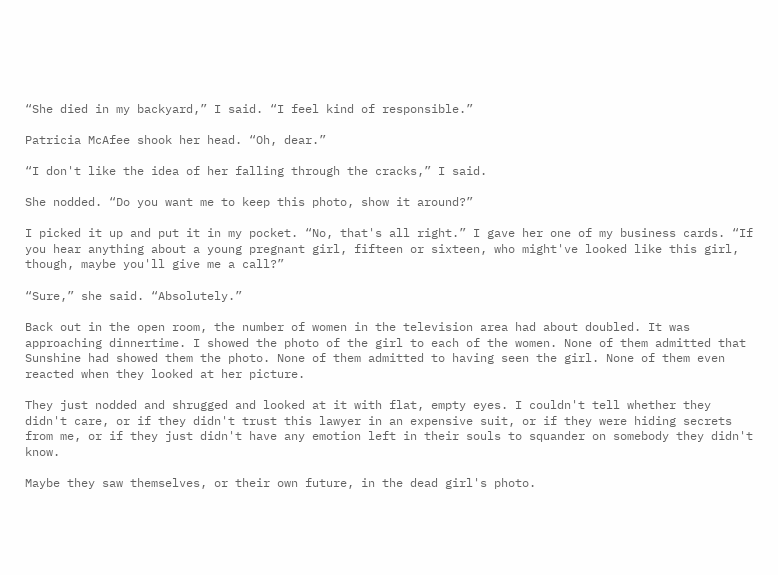“She died in my backyard,” I said. “I feel kind of responsible.”

Patricia McAfee shook her head. “Oh, dear.”

“I don't like the idea of her falling through the cracks,” I said.

She nodded. “Do you want me to keep this photo, show it around?”

I picked it up and put it in my pocket. “No, that's all right.” I gave her one of my business cards. “If you hear anything about a young pregnant girl, fifteen or sixteen, who might've looked like this girl, though, maybe you'll give me a call?”

“Sure,” she said. “Absolutely.”

Back out in the open room, the number of women in the television area had about doubled. It was approaching dinnertime. I showed the photo of the girl to each of the women. None of them admitted that Sunshine had showed them the photo. None of them admitted to having seen the girl. None of them even reacted when they looked at her picture.

They just nodded and shrugged and looked at it with flat, empty eyes. I couldn't tell whether they didn't care, or if they didn't trust this lawyer in an expensive suit, or if they were hiding secrets from me, or if they just didn't have any emotion left in their souls to squander on somebody they didn't know.

Maybe they saw themselves, or their own future, in the dead girl's photo.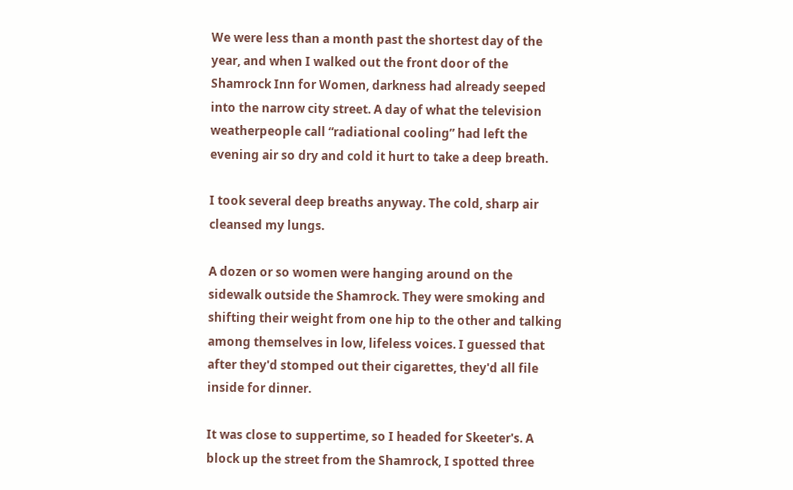We were less than a month past the shortest day of the year, and when I walked out the front door of the Shamrock Inn for Women, darkness had already seeped into the narrow city street. A day of what the television weatherpeople call “radiational cooling” had left the evening air so dry and cold it hurt to take a deep breath.

I took several deep breaths anyway. The cold, sharp air cleansed my lungs.

A dozen or so women were hanging around on the sidewalk outside the Shamrock. They were smoking and shifting their weight from one hip to the other and talking among themselves in low, lifeless voices. I guessed that after they'd stomped out their cigarettes, they'd all file inside for dinner.

It was close to suppertime, so I headed for Skeeter's. A block up the street from the Shamrock, I spotted three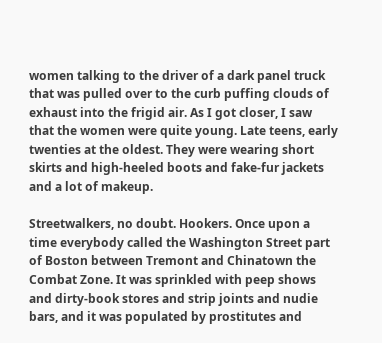women talking to the driver of a dark panel truck that was pulled over to the curb puffing clouds of exhaust into the frigid air. As I got closer, I saw that the women were quite young. Late teens, early twenties at the oldest. They were wearing short skirts and high-heeled boots and fake-fur jackets and a lot of makeup.

Streetwalkers, no doubt. Hookers. Once upon a time everybody called the Washington Street part of Boston between Tremont and Chinatown the Combat Zone. It was sprinkled with peep shows and dirty-book stores and strip joints and nudie bars, and it was populated by prostitutes and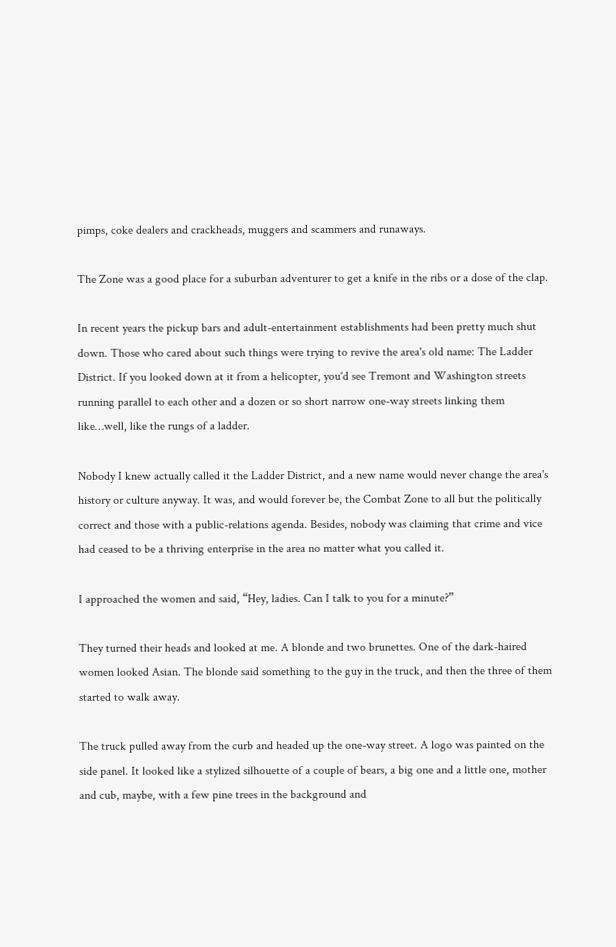pimps, coke dealers and crackheads, muggers and scammers and runaways.

The Zone was a good place for a suburban adventurer to get a knife in the ribs or a dose of the clap.

In recent years the pickup bars and adult-entertainment establishments had been pretty much shut down. Those who cared about such things were trying to revive the area's old name: The Ladder District. If you looked down at it from a helicopter, you'd see Tremont and Washington streets running parallel to each other and a dozen or so short narrow one-way streets linking them like…well, like the rungs of a ladder.

Nobody I knew actually called it the Ladder District, and a new name would never change the area's history or culture anyway. It was, and would forever be, the Combat Zone to all but the politically correct and those with a public-relations agenda. Besides, nobody was claiming that crime and vice had ceased to be a thriving enterprise in the area no matter what you called it.

I approached the women and said, “Hey, ladies. Can I talk to you for a minute?”

They turned their heads and looked at me. A blonde and two brunettes. One of the dark-haired women looked Asian. The blonde said something to the guy in the truck, and then the three of them started to walk away.

The truck pulled away from the curb and headed up the one-way street. A logo was painted on the side panel. It looked like a stylized silhouette of a couple of bears, a big one and a little one, mother and cub, maybe, with a few pine trees in the background and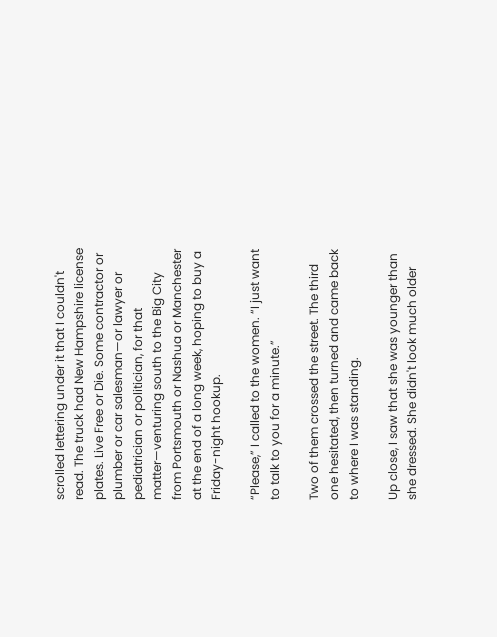scrolled lettering under it that I couldn't read. The truck had New Hampshire license plates. Live Free or Die. Some contractor or plumber or car salesman—or lawyer or pediatrician or politician, for that matter—venturing south to the Big City from Portsmouth or Nashua or Manchester at the end of a long week, hoping to buy a Friday-night hookup.

“Please,” I called to the women. “I just want to talk to you for a minute.”

Two of them crossed the street. The third one hesitated, then turned and came back to where I was standing.

Up close, I saw that she was younger than she dressed. She didn't look much older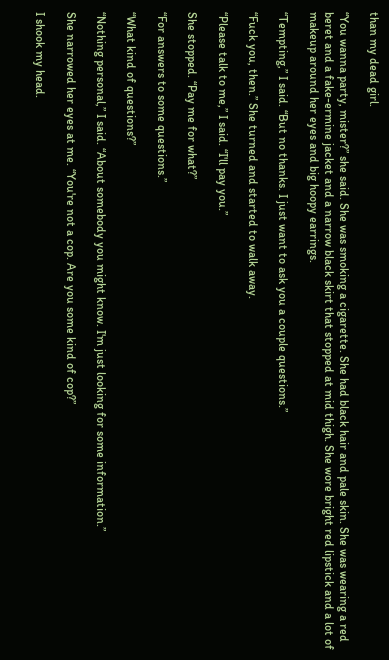than my dead girl.

“You wanna party, mister?” she said. She was smoking a cigarette. She had black hair and pale skin. She was wearing a red beret and a fake-ermine jacket and a narrow black skirt that stopped at mid thigh. She wore bright red lipstick and a lot of makeup around her eyes and big hoopy earrings.

“Tempting,” I said. “But no thanks. I just want to ask you a couple questions.”

“Fuck you, then.” She turned and started to walk away.

“Please talk to me,” I said. “I'll pay you.”

She stopped. “Pay me for what?”

“For answers to some questions.”

“What kind of questions?”

“Nothing personal,” I said. “About somebody you might know. I'm just looking for some information.”

She narrowed her eyes at me. “You're not a cop. Are you some kind of cop?”

I shook my head.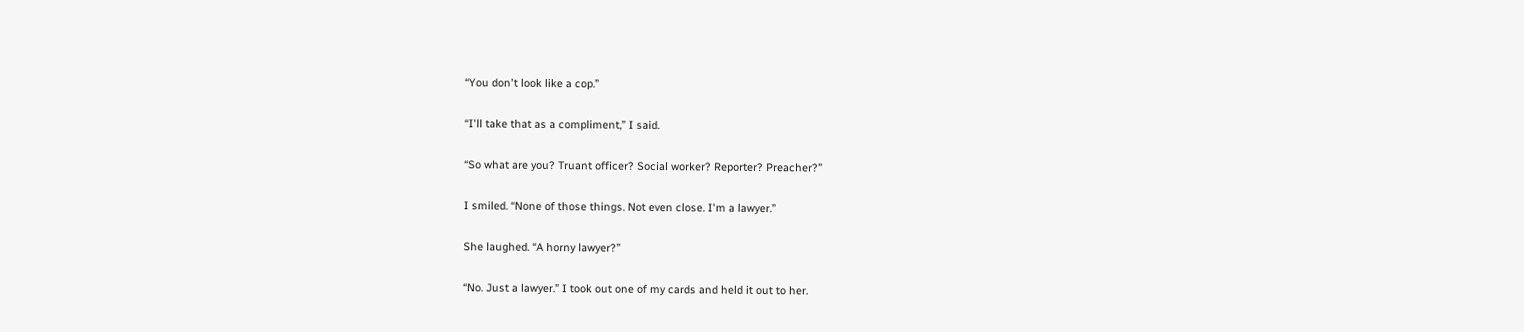“You don't look like a cop.”

“I'll take that as a compliment,” I said.

“So what are you? Truant officer? Social worker? Reporter? Preacher?”

I smiled. “None of those things. Not even close. I'm a lawyer.”

She laughed. “A horny lawyer?”

“No. Just a lawyer.” I took out one of my cards and held it out to her.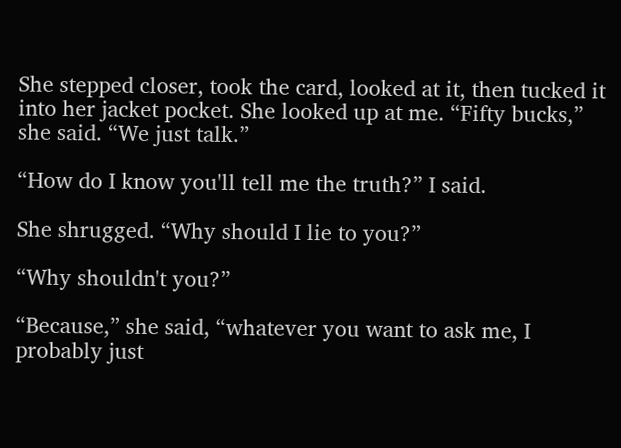She stepped closer, took the card, looked at it, then tucked it into her jacket pocket. She looked up at me. “Fifty bucks,” she said. “We just talk.”

“How do I know you'll tell me the truth?” I said.

She shrugged. “Why should I lie to you?”

“Why shouldn't you?”

“Because,” she said, “whatever you want to ask me, I probably just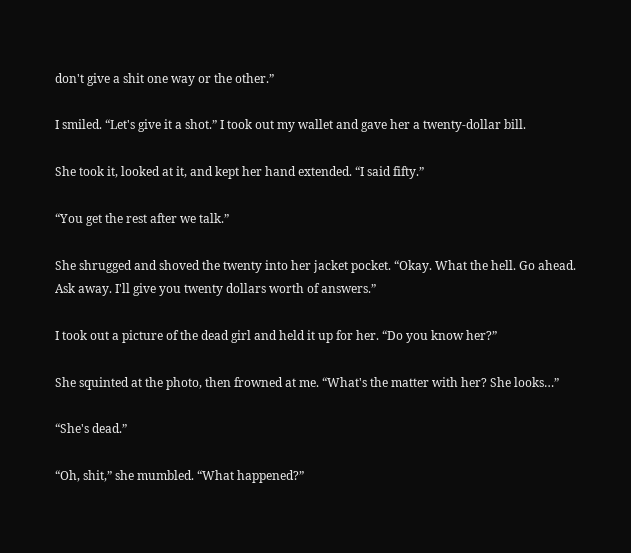don't give a shit one way or the other.”

I smiled. “Let's give it a shot.” I took out my wallet and gave her a twenty-dollar bill.

She took it, looked at it, and kept her hand extended. “I said fifty.”

“You get the rest after we talk.”

She shrugged and shoved the twenty into her jacket pocket. “Okay. What the hell. Go ahead. Ask away. I'll give you twenty dollars worth of answers.”

I took out a picture of the dead girl and held it up for her. “Do you know her?”

She squinted at the photo, then frowned at me. “What's the matter with her? She looks…”

“She's dead.”

“Oh, shit,” she mumbled. “What happened?”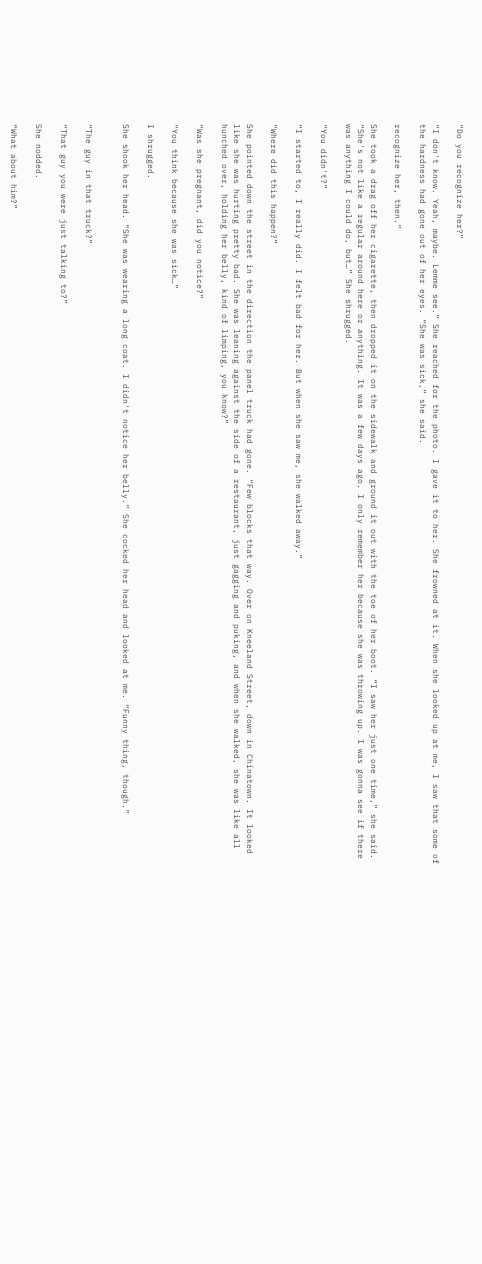“Do you recognize her?”

“I don't know. Yeah, maybe. Lemme see.” She reached for the photo. I gave it to her. She frowned at it. When she looked up at me, I saw that some of the hardness had gone out of her eyes. “She was sick,” she said.

recognize her, then.”

She took a drag off her cigarette, then dropped it on the sidewalk and ground it out with the toe of her boot. “I saw her just one time,” she said. “She's not like a regular around here or anything. It was a few days ago. I only remember her because she was throwing up. I was gonna see if there was anything I could do, but…” She shrugged.

“You didn't?”

“I started to, I really did. I felt bad for her. But when she saw me, she walked away.”

“Where did this happen?”

She pointed down the street in the direction the panel truck had gone. “Few blocks that way. Over on Kneeland Street, down in Chinatown. It looked like she was hurting pretty bad. She was leaning against the side of a restaurant, just gagging and puking, and when she walked, she was like all hunched over, holding her belly, kind of limping, you know?”

“Was she pregnant, did you notice?”

“You think because she was sick…”

I shrugged.

She shook her head. “She was wearing a long coat. I didn't notice her belly.” She cocked her head and looked at me. “Funny thing, though.”


“The guy in that truck?”

“That guy you were just talking to?”

She nodded.

“What about him?”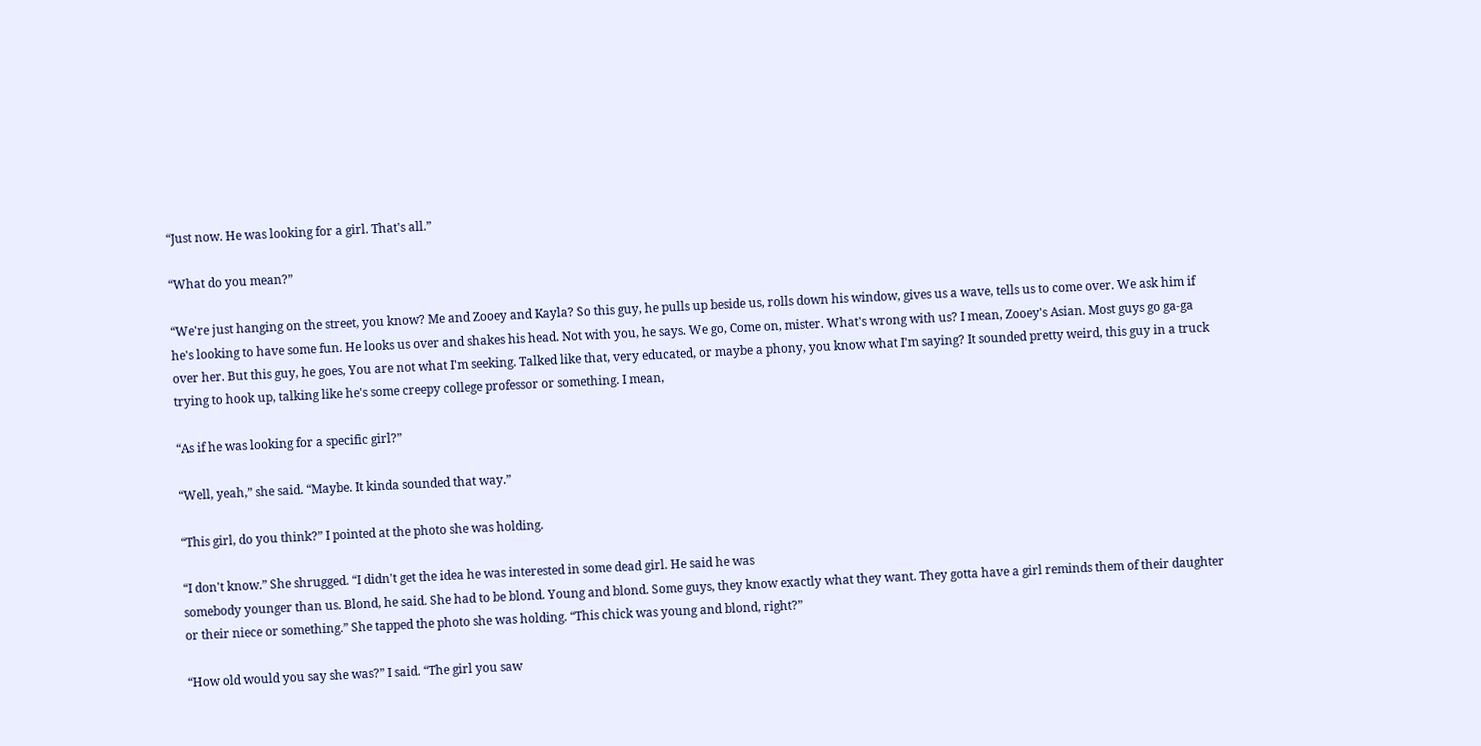“Just now. He was looking for a girl. That's all.”

“What do you mean?”

“We're just hanging on the street, you know? Me and Zooey and Kayla? So this guy, he pulls up beside us, rolls down his window, gives us a wave, tells us to come over. We ask him if he's looking to have some fun. He looks us over and shakes his head. Not with you, he says. We go, Come on, mister. What's wrong with us? I mean, Zooey's Asian. Most guys go ga-ga over her. But this guy, he goes, You are not what I'm seeking. Talked like that, very educated, or maybe a phony, you know what I'm saying? It sounded pretty weird, this guy in a truck trying to hook up, talking like he's some creepy college professor or something. I mean,

“As if he was looking for a specific girl?”

“Well, yeah,” she said. “Maybe. It kinda sounded that way.”

“This girl, do you think?” I pointed at the photo she was holding.

“I don't know.” She shrugged. “I didn't get the idea he was interested in some dead girl. He said he was
somebody younger than us. Blond, he said. She had to be blond. Young and blond. Some guys, they know exactly what they want. They gotta have a girl reminds them of their daughter or their niece or something.” She tapped the photo she was holding. “This chick was young and blond, right?”

“How old would you say she was?” I said. “The girl you saw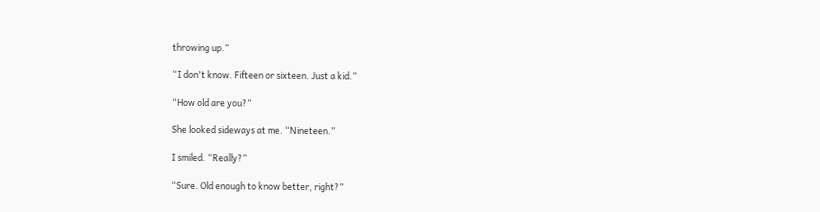throwing up.”

“I don't know. Fifteen or sixteen. Just a kid.”

“How old are you?”

She looked sideways at me. “Nineteen.”

I smiled. “Really?”

“Sure. Old enough to know better, right?”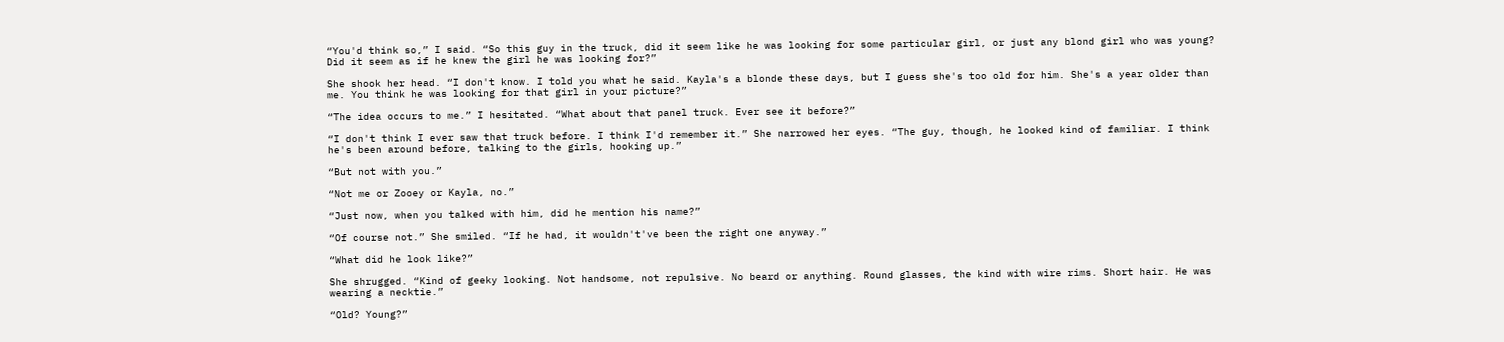“You'd think so,” I said. “So this guy in the truck, did it seem like he was looking for some particular girl, or just any blond girl who was young? Did it seem as if he knew the girl he was looking for?”

She shook her head. “I don't know. I told you what he said. Kayla's a blonde these days, but I guess she's too old for him. She's a year older than me. You think he was looking for that girl in your picture?”

“The idea occurs to me.” I hesitated. “What about that panel truck. Ever see it before?”

“I don't think I ever saw that truck before. I think I'd remember it.” She narrowed her eyes. “The guy, though, he looked kind of familiar. I think he's been around before, talking to the girls, hooking up.”

“But not with you.”

“Not me or Zooey or Kayla, no.”

“Just now, when you talked with him, did he mention his name?”

“Of course not.” She smiled. “If he had, it wouldn't've been the right one anyway.”

“What did he look like?”

She shrugged. “Kind of geeky looking. Not handsome, not repulsive. No beard or anything. Round glasses, the kind with wire rims. Short hair. He was wearing a necktie.”

“Old? Young?”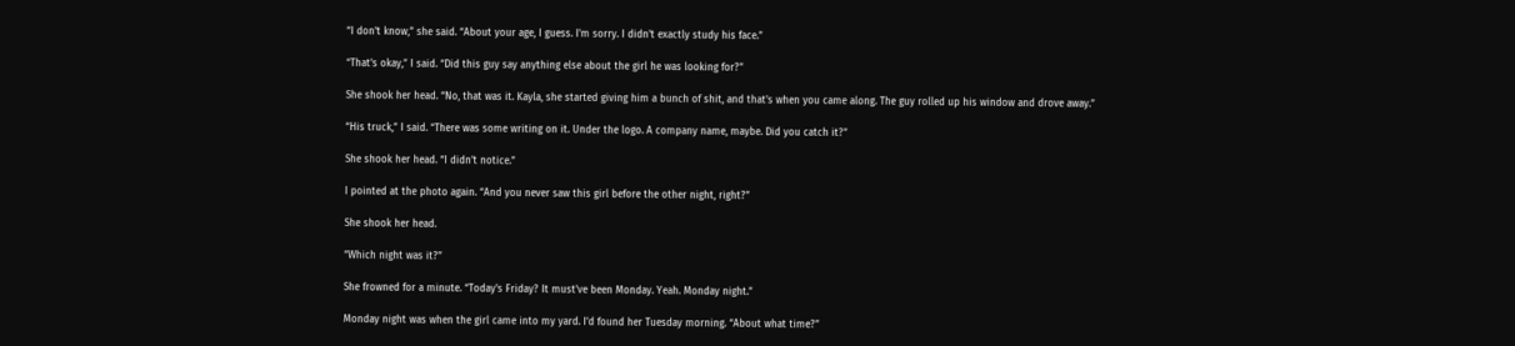“I don't know,” she said. “About your age, I guess. I'm sorry. I didn't exactly study his face.”

“That's okay,” I said. “Did this guy say anything else about the girl he was looking for?”

She shook her head. “No, that was it. Kayla, she started giving him a bunch of shit, and that's when you came along. The guy rolled up his window and drove away.”

“His truck,” I said. “There was some writing on it. Under the logo. A company name, maybe. Did you catch it?”

She shook her head. “I didn't notice.”

I pointed at the photo again. “And you never saw this girl before the other night, right?”

She shook her head.

“Which night was it?”

She frowned for a minute. “Today's Friday? It must've been Monday. Yeah. Monday night.”

Monday night was when the girl came into my yard. I'd found her Tuesday morning. “About what time?”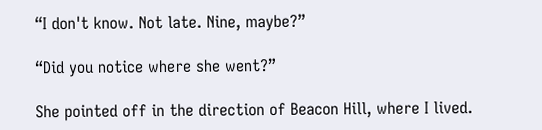“I don't know. Not late. Nine, maybe?”

“Did you notice where she went?”

She pointed off in the direction of Beacon Hill, where I lived.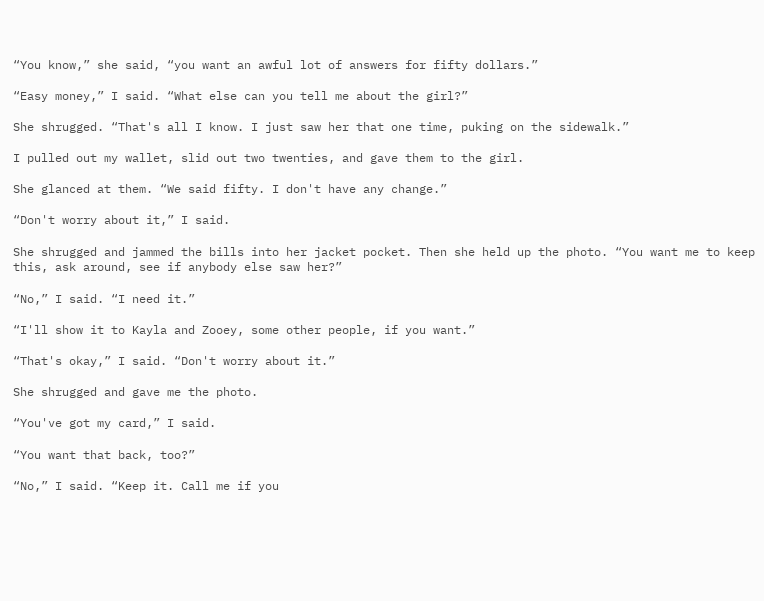“You know,” she said, “you want an awful lot of answers for fifty dollars.”

“Easy money,” I said. “What else can you tell me about the girl?”

She shrugged. “That's all I know. I just saw her that one time, puking on the sidewalk.”

I pulled out my wallet, slid out two twenties, and gave them to the girl.

She glanced at them. “We said fifty. I don't have any change.”

“Don't worry about it,” I said.

She shrugged and jammed the bills into her jacket pocket. Then she held up the photo. “You want me to keep this, ask around, see if anybody else saw her?”

“No,” I said. “I need it.”

“I'll show it to Kayla and Zooey, some other people, if you want.”

“That's okay,” I said. “Don't worry about it.”

She shrugged and gave me the photo.

“You've got my card,” I said.

“You want that back, too?”

“No,” I said. “Keep it. Call me if you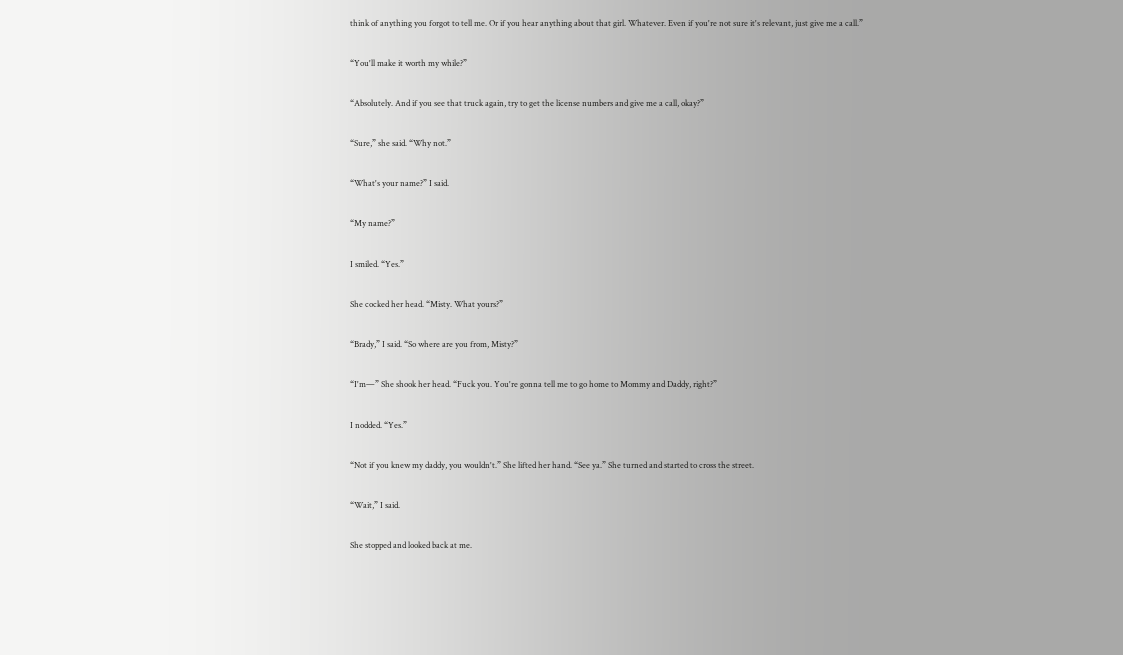think of anything you forgot to tell me. Or if you hear anything about that girl. Whatever. Even if you're not sure it's relevant, just give me a call.”

“You'll make it worth my while?”

“Absolutely. And if you see that truck again, try to get the license numbers and give me a call, okay?”

“Sure,” she said. “Why not.”

“What's your name?” I said.

“My name?”

I smiled. “Yes.”

She cocked her head. “Misty. What yours?”

“Brady,” I said. “So where are you from, Misty?”

“I'm—” She shook her head. “Fuck you. You're gonna tell me to go home to Mommy and Daddy, right?”

I nodded. “Yes.”

“Not if you knew my daddy, you wouldn't.” She lifted her hand. “See ya.” She turned and started to cross the street.

“Wait,” I said.

She stopped and looked back at me.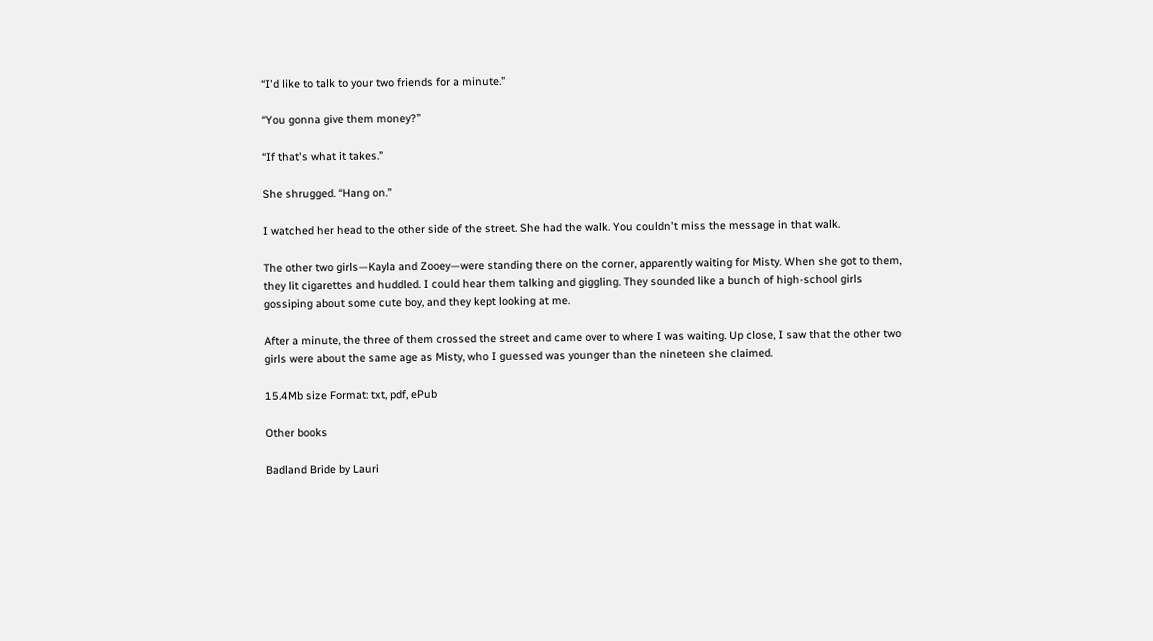“I'd like to talk to your two friends for a minute.”

“You gonna give them money?”

“If that's what it takes.”

She shrugged. “Hang on.”

I watched her head to the other side of the street. She had the walk. You couldn't miss the message in that walk.

The other two girls—Kayla and Zooey—were standing there on the corner, apparently waiting for Misty. When she got to them, they lit cigarettes and huddled. I could hear them talking and giggling. They sounded like a bunch of high-school girls gossiping about some cute boy, and they kept looking at me.

After a minute, the three of them crossed the street and came over to where I was waiting. Up close, I saw that the other two girls were about the same age as Misty, who I guessed was younger than the nineteen she claimed.

15.4Mb size Format: txt, pdf, ePub

Other books

Badland Bride by Lauri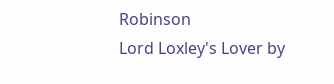Robinson
Lord Loxley's Lover by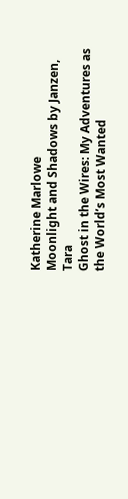Katherine Marlowe
Moonlight and Shadows by Janzen, Tara
Ghost in the Wires: My Adventures as the World’s Most Wanted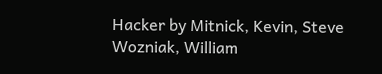Hacker by Mitnick, Kevin, Steve Wozniak, William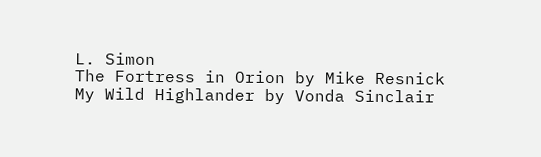L. Simon
The Fortress in Orion by Mike Resnick
My Wild Highlander by Vonda Sinclair